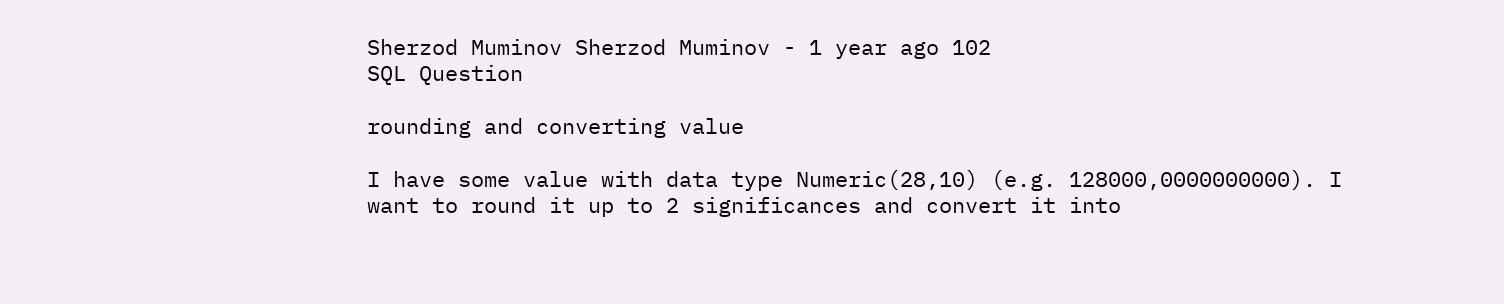Sherzod Muminov Sherzod Muminov - 1 year ago 102
SQL Question

rounding and converting value

I have some value with data type Numeric(28,10) (e.g. 128000,0000000000). I want to round it up to 2 significances and convert it into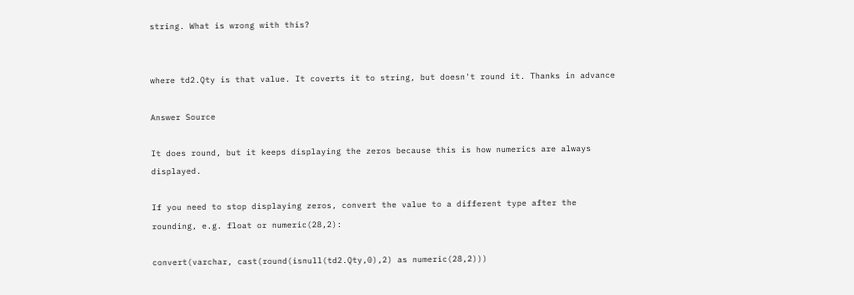string. What is wrong with this?


where td2.Qty is that value. It coverts it to string, but doesn't round it. Thanks in advance

Answer Source

It does round, but it keeps displaying the zeros because this is how numerics are always displayed.

If you need to stop displaying zeros, convert the value to a different type after the rounding, e.g. float or numeric(28,2):

convert(varchar, cast(round(isnull(td2.Qty,0),2) as numeric(28,2)))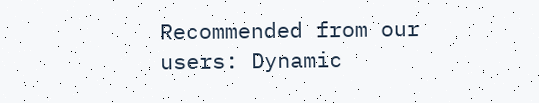Recommended from our users: Dynamic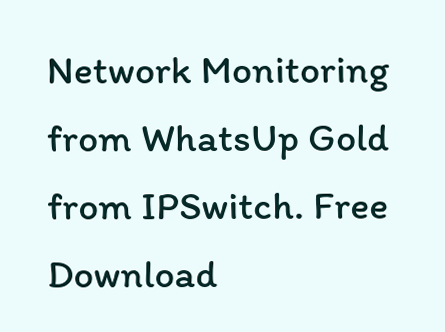Network Monitoring from WhatsUp Gold from IPSwitch. Free Download